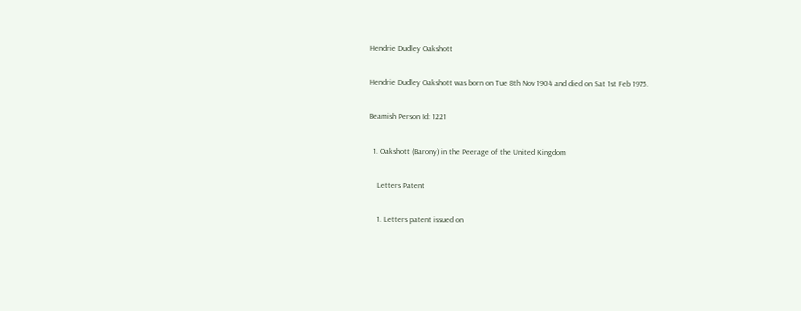Hendrie Dudley Oakshott

Hendrie Dudley Oakshott was born on Tue 8th Nov 1904 and died on Sat 1st Feb 1975.

Beamish Person Id: 1221

  1. Oakshott (Barony) in the Peerage of the United Kingdom

    Letters Patent

    1. Letters patent issued on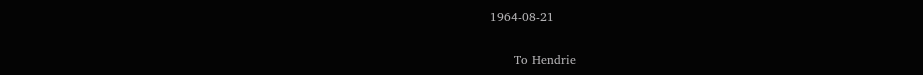1964-08-21

      To Hendrie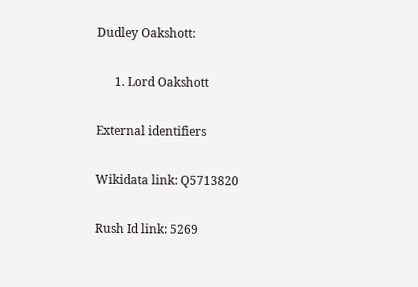Dudley Oakshott:

      1. Lord Oakshott

External identifiers

Wikidata link: Q5713820

Rush Id link: 5269